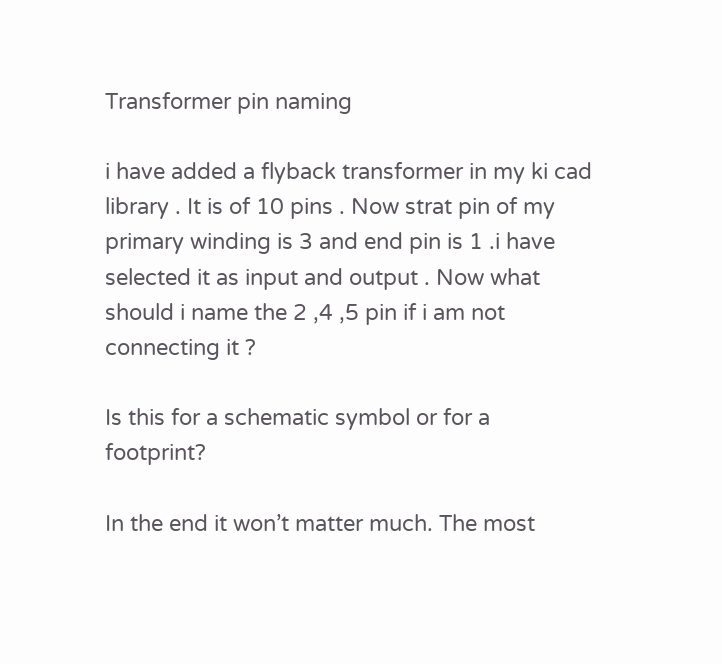Transformer pin naming

i have added a flyback transformer in my ki cad library . It is of 10 pins . Now strat pin of my primary winding is 3 and end pin is 1 .i have selected it as input and output . Now what should i name the 2 ,4 ,5 pin if i am not connecting it ?

Is this for a schematic symbol or for a footprint?

In the end it won’t matter much. The most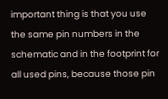important thing is that you use the same pin numbers in the schematic and in the footprint for all used pins, because those pin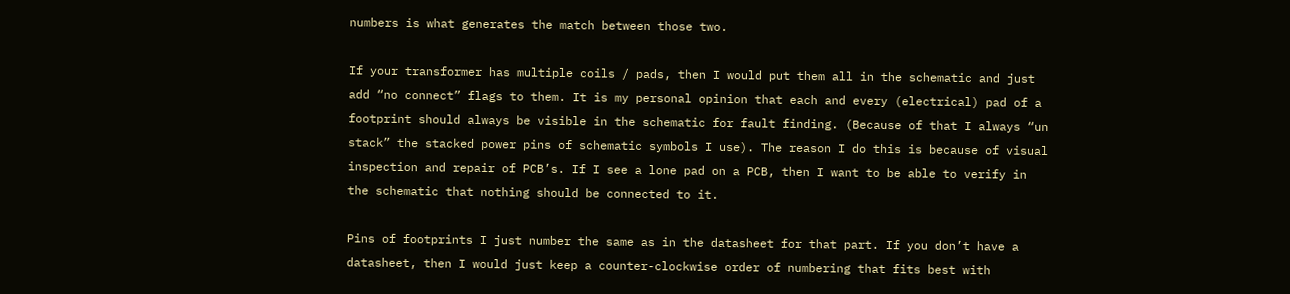numbers is what generates the match between those two.

If your transformer has multiple coils / pads, then I would put them all in the schematic and just add “no connect” flags to them. It is my personal opinion that each and every (electrical) pad of a footprint should always be visible in the schematic for fault finding. (Because of that I always “un stack” the stacked power pins of schematic symbols I use). The reason I do this is because of visual inspection and repair of PCB’s. If I see a lone pad on a PCB, then I want to be able to verify in the schematic that nothing should be connected to it.

Pins of footprints I just number the same as in the datasheet for that part. If you don’t have a datasheet, then I would just keep a counter-clockwise order of numbering that fits best with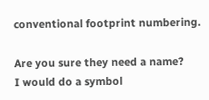conventional footprint numbering.

Are you sure they need a name?
I would do a symbol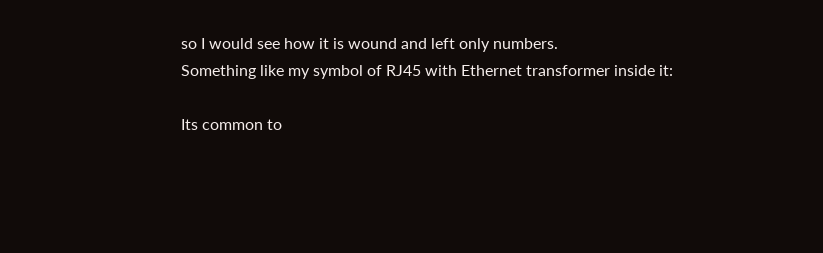so I would see how it is wound and left only numbers.
Something like my symbol of RJ45 with Ethernet transformer inside it:

Its common to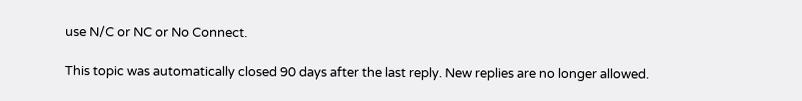use N/C or NC or No Connect.

This topic was automatically closed 90 days after the last reply. New replies are no longer allowed.